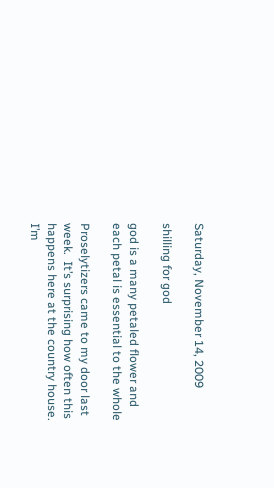Saturday, November 14, 2009

shilling for god

god is a many petaled flower and each petal is essential to the whole

Proselytizers came to my door last week.  It’s surprising how often this happens here at the country house.  I’m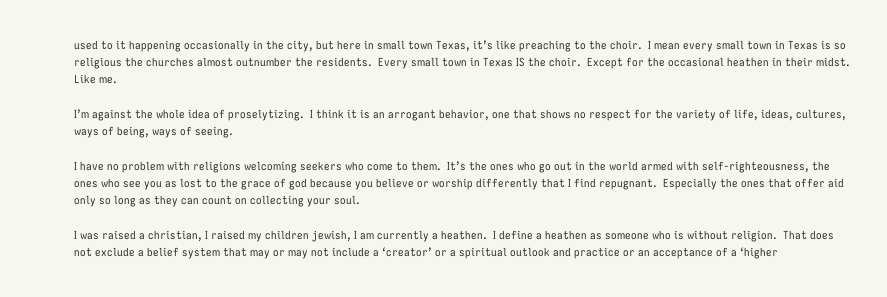used to it happening occasionally in the city, but here in small town Texas, it’s like preaching to the choir.  I mean every small town in Texas is so religious the churches almost outnumber the residents.  Every small town in Texas IS the choir.  Except for the occasional heathen in their midst.  Like me.

I’m against the whole idea of proselytizing.  I think it is an arrogant behavior, one that shows no respect for the variety of life, ideas, cultures, ways of being, ways of seeing.

I have no problem with religions welcoming seekers who come to them.  It’s the ones who go out in the world armed with self-righteousness, the ones who see you as lost to the grace of god because you believe or worship differently that I find repugnant.  Especially the ones that offer aid only so long as they can count on collecting your soul.

I was raised a christian, I raised my children jewish, I am currently a heathen.  I define a heathen as someone who is without religion.  That does not exclude a belief system that may or may not include a ‘creator’ or a spiritual outlook and practice or an acceptance of a ‘higher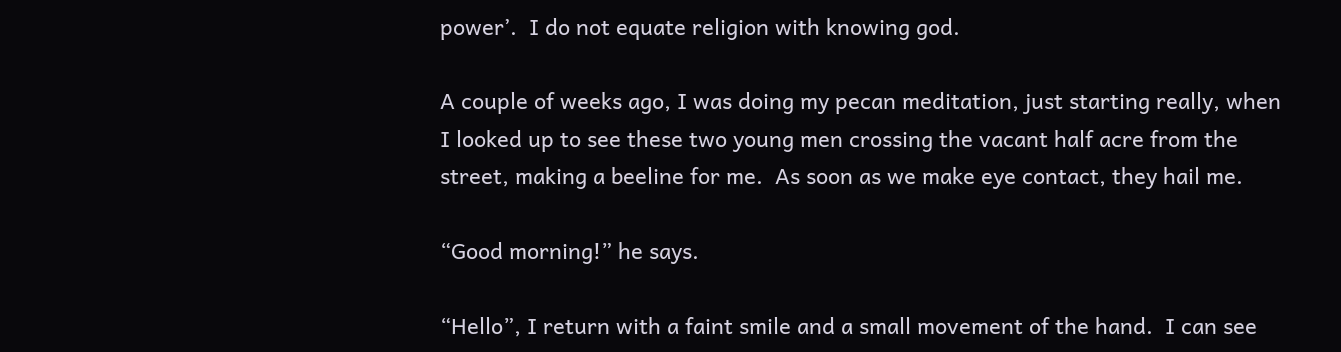power’.  I do not equate religion with knowing god.

A couple of weeks ago, I was doing my pecan meditation, just starting really, when I looked up to see these two young men crossing the vacant half acre from the street, making a beeline for me.  As soon as we make eye contact, they hail me.

“Good morning!” he says.

“Hello”, I return with a faint smile and a small movement of the hand.  I can see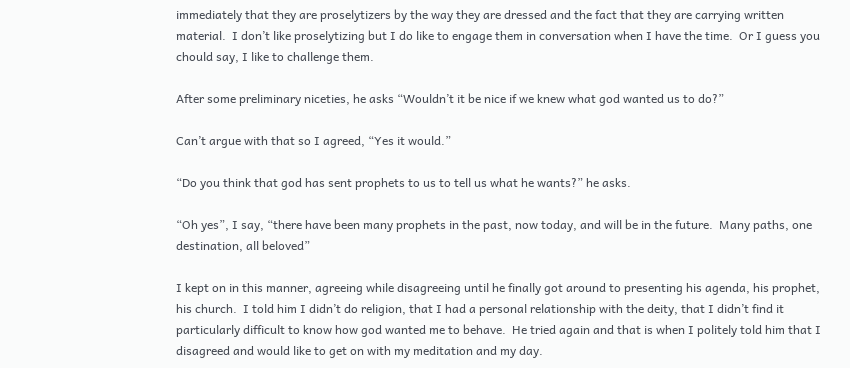immediately that they are proselytizers by the way they are dressed and the fact that they are carrying written material.  I don’t like proselytizing but I do like to engage them in conversation when I have the time.  Or I guess you chould say, I like to challenge them.

After some preliminary niceties, he asks “Wouldn’t it be nice if we knew what god wanted us to do?”

Can’t argue with that so I agreed, “Yes it would.”

“Do you think that god has sent prophets to us to tell us what he wants?” he asks.

“Oh yes”, I say, “there have been many prophets in the past, now today, and will be in the future.  Many paths, one destination, all beloved”

I kept on in this manner, agreeing while disagreeing until he finally got around to presenting his agenda, his prophet, his church.  I told him I didn’t do religion, that I had a personal relationship with the deity, that I didn’t find it particularly difficult to know how god wanted me to behave.  He tried again and that is when I politely told him that I disagreed and would like to get on with my meditation and my day.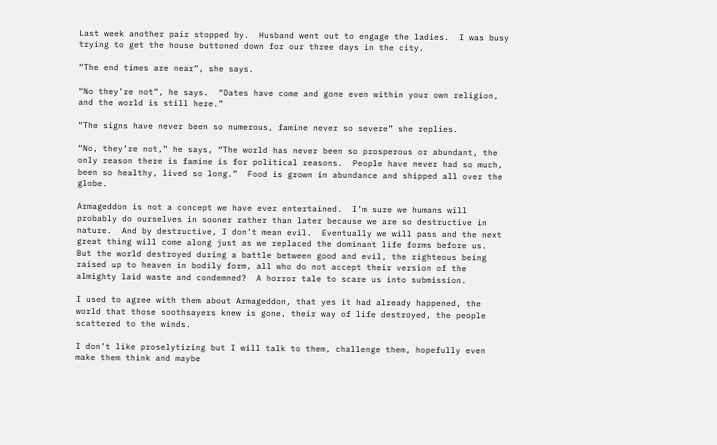Last week another pair stopped by.  Husband went out to engage the ladies.  I was busy trying to get the house buttoned down for our three days in the city.

“The end times are near”, she says.

“No they’re not”, he says.  “Dates have come and gone even within your own religion, and the world is still here.”

“The signs have never been so numerous, famine never so severe” she replies.

“No, they’re not,” he says, “The world has never been so prosperous or abundant, the only reason there is famine is for political reasons.  People have never had so much, been so healthy, lived so long.”  Food is grown in abundance and shipped all over the globe.

Armageddon is not a concept we have ever entertained.  I’m sure we humans will probably do ourselves in sooner rather than later because we are so destructive in nature.  And by destructive, I don’t mean evil.  Eventually we will pass and the next great thing will come along just as we replaced the dominant life forms before us.  But the world destroyed during a battle between good and evil, the righteous being raised up to heaven in bodily form, all who do not accept their version of the almighty laid waste and condemned?  A horror tale to scare us into submission.

I used to agree with them about Armageddon, that yes it had already happened, the world that those soothsayers knew is gone, their way of life destroyed, the people scattered to the winds.

I don’t like proselytizing but I will talk to them, challenge them, hopefully even make them think and maybe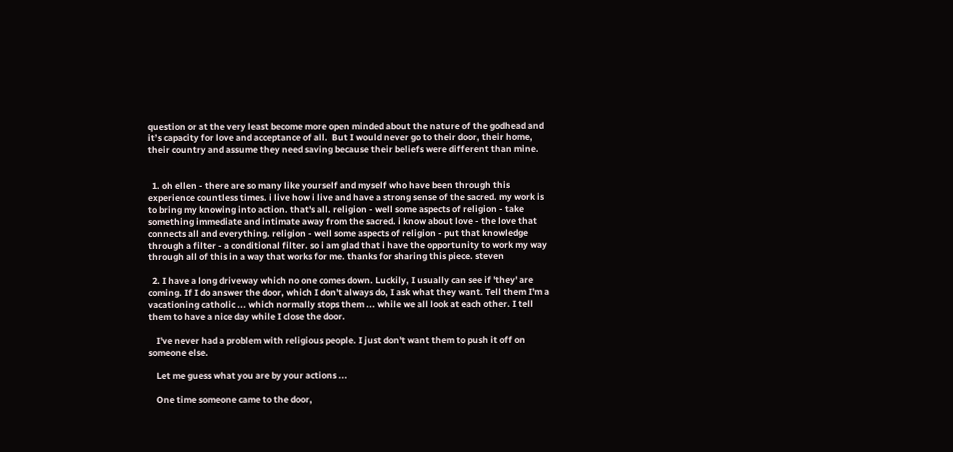question or at the very least become more open minded about the nature of the godhead and it’s capacity for love and acceptance of all.  But I would never go to their door, their home, their country and assume they need saving because their beliefs were different than mine.


  1. oh ellen - there are so many like yourself and myself who have been through this experience countless times. i live how i live and have a strong sense of the sacred. my work is to bring my knowing into action. that's all. religion - well some aspects of religion - take something immediate and intimate away from the sacred. i know about love - the love that connects all and everything. religion - well some aspects of religion - put that knowledge through a filter - a conditional filter. so i am glad that i have the opportunity to work my way through all of this in a way that works for me. thanks for sharing this piece. steven

  2. I have a long driveway which no one comes down. Luckily, I usually can see if 'they' are coming. If I do answer the door, which I don't always do, I ask what they want. Tell them I'm a vacationing catholic ... which normally stops them ... while we all look at each other. I tell them to have a nice day while I close the door.

    I've never had a problem with religious people. I just don't want them to push it off on someone else.

    Let me guess what you are by your actions ...

    One time someone came to the door,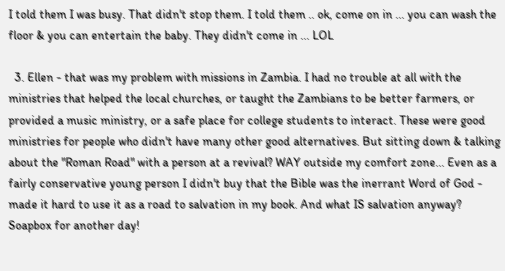I told them I was busy. That didn't stop them. I told them .. ok, come on in ... you can wash the floor & you can entertain the baby. They didn't come in ... LOL

  3. Ellen - that was my problem with missions in Zambia. I had no trouble at all with the ministries that helped the local churches, or taught the Zambians to be better farmers, or provided a music ministry, or a safe place for college students to interact. These were good ministries for people who didn't have many other good alternatives. But sitting down & talking about the "Roman Road" with a person at a revival? WAY outside my comfort zone... Even as a fairly conservative young person I didn't buy that the Bible was the inerrant Word of God - made it hard to use it as a road to salvation in my book. And what IS salvation anyway? Soapbox for another day!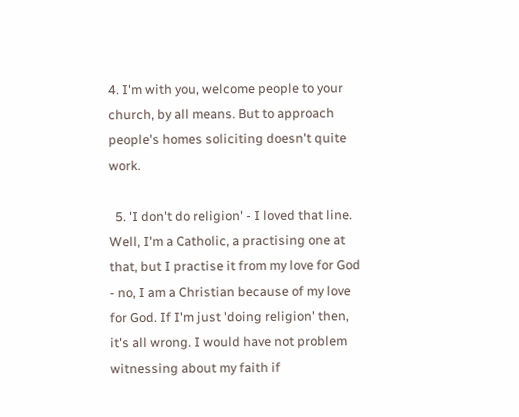4. I'm with you, welcome people to your church, by all means. But to approach people's homes soliciting doesn't quite work.

  5. 'I don't do religion' - I loved that line. Well, I'm a Catholic, a practising one at that, but I practise it from my love for God - no, I am a Christian because of my love for God. If I'm just 'doing religion' then, it's all wrong. I would have not problem witnessing about my faith if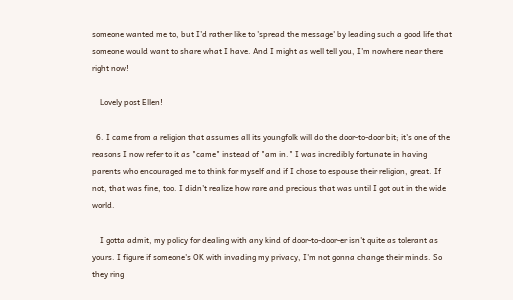someone wanted me to, but I'd rather like to 'spread the message' by leading such a good life that someone would want to share what I have. And I might as well tell you, I'm nowhere near there right now!

    Lovely post Ellen!

  6. I came from a religion that assumes all its youngfolk will do the door-to-door bit; it's one of the reasons I now refer to it as "came" instead of "am in." I was incredibly fortunate in having parents who encouraged me to think for myself and if I chose to espouse their religion, great. If not, that was fine, too. I didn't realize how rare and precious that was until I got out in the wide world.

    I gotta admit, my policy for dealing with any kind of door-to-door-er isn't quite as tolerant as yours. I figure if someone's OK with invading my privacy, I'm not gonna change their minds. So they ring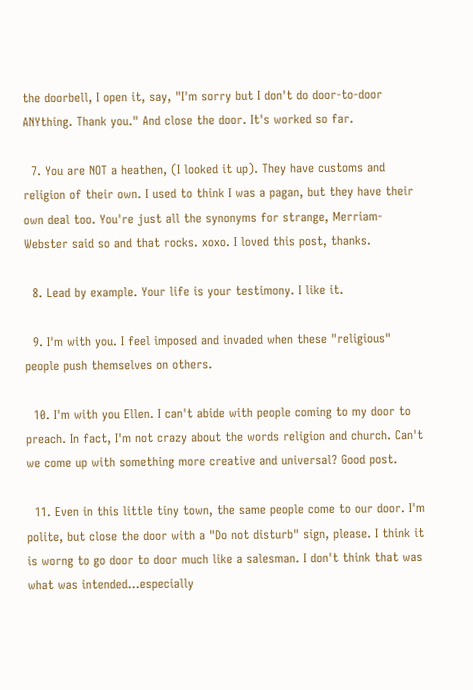the doorbell, I open it, say, "I'm sorry but I don't do door-to-door ANYthing. Thank you." And close the door. It's worked so far.

  7. You are NOT a heathen, (I looked it up). They have customs and religion of their own. I used to think I was a pagan, but they have their own deal too. You're just all the synonyms for strange, Merriam-Webster said so and that rocks. xoxo. I loved this post, thanks.

  8. Lead by example. Your life is your testimony. I like it.

  9. I'm with you. I feel imposed and invaded when these "religious" people push themselves on others.

  10. I'm with you Ellen. I can't abide with people coming to my door to preach. In fact, I'm not crazy about the words religion and church. Can't we come up with something more creative and universal? Good post.

  11. Even in this little tiny town, the same people come to our door. I'm polite, but close the door with a "Do not disturb" sign, please. I think it is worng to go door to door much like a salesman. I don't think that was what was intended...especially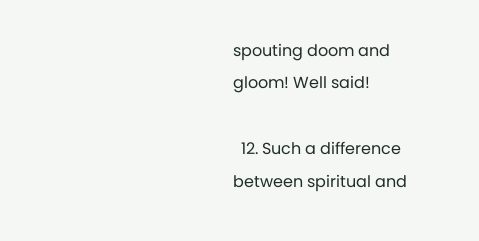spouting doom and gloom! Well said!

  12. Such a difference between spiritual and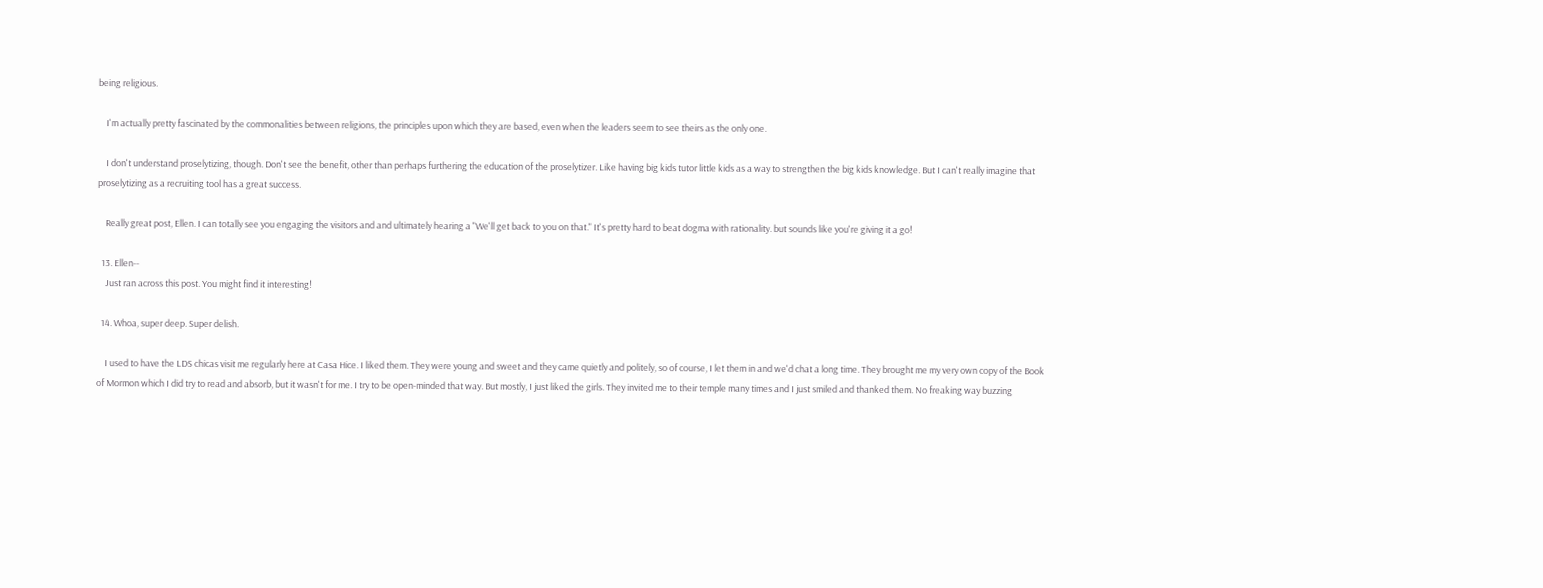being religious.

    I'm actually pretty fascinated by the commonalities between religions, the principles upon which they are based, even when the leaders seem to see theirs as the only one.

    I don't understand proselytizing, though. Don't see the benefit, other than perhaps furthering the education of the proselytizer. Like having big kids tutor little kids as a way to strengthen the big kids knowledge. But I can't really imagine that proselytizing as a recruiting tool has a great success.

    Really great post, Ellen. I can totally see you engaging the visitors and and ultimately hearing a "We'll get back to you on that." It's pretty hard to beat dogma with rationality. but sounds like you're giving it a go!

  13. Ellen--
    Just ran across this post. You might find it interesting!

  14. Whoa, super deep. Super delish.

    I used to have the LDS chicas visit me regularly here at Casa Hice. I liked them. They were young and sweet and they came quietly and politely, so of course, I let them in and we'd chat a long time. They brought me my very own copy of the Book of Mormon which I did try to read and absorb, but it wasn't for me. I try to be open-minded that way. But mostly, I just liked the girls. They invited me to their temple many times and I just smiled and thanked them. No freaking way buzzing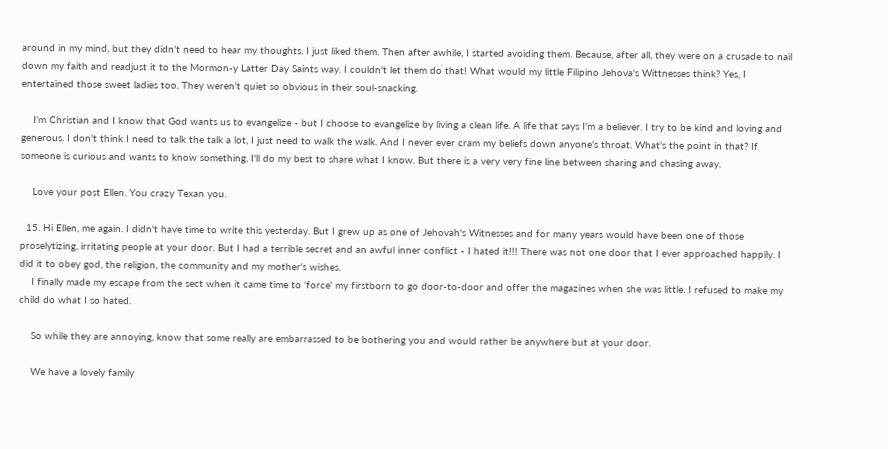around in my mind, but they didn't need to hear my thoughts. I just liked them. Then after awhile, I started avoiding them. Because, after all, they were on a crusade to nail down my faith and readjust it to the Mormon-y Latter Day Saints way. I couldn't let them do that! What would my little Filipino Jehova's Wittnesses think? Yes, I entertained those sweet ladies too. They weren't quiet so obvious in their soul-snacking.

    I'm Christian and I know that God wants us to evangelize - but I choose to evangelize by living a clean life. A life that says I'm a believer. I try to be kind and loving and generous. I don't think I need to talk the talk a lot, I just need to walk the walk. And I never ever cram my beliefs down anyone's throat. What's the point in that? If someone is curious and wants to know something, I'll do my best to share what I know. But there is a very very fine line between sharing and chasing away.

    Love your post Ellen. You crazy Texan you.

  15. Hi Ellen, me again. I didn't have time to write this yesterday. But I grew up as one of Jehovah's Witnesses and for many years would have been one of those proselytizing, irritating people at your door. But I had a terrible secret and an awful inner conflict - I hated it!!! There was not one door that I ever approached happily. I did it to obey god, the religion, the community and my mother's wishes.
    I finally made my escape from the sect when it came time to 'force' my firstborn to go door-to-door and offer the magazines when she was little. I refused to make my child do what I so hated.

    So while they are annoying, know that some really are embarrassed to be bothering you and would rather be anywhere but at your door.

    We have a lovely family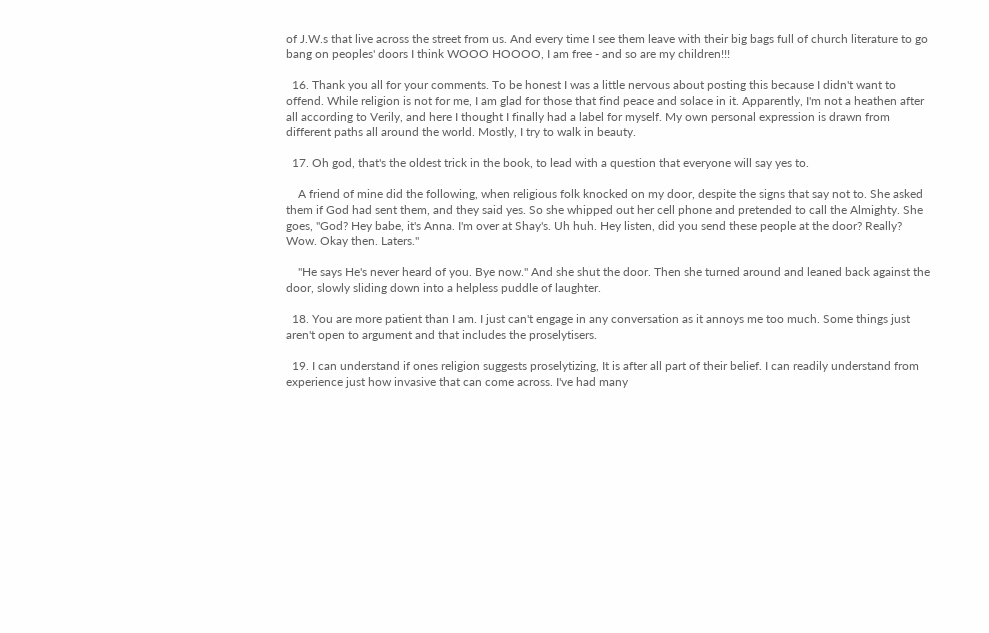of J.W.s that live across the street from us. And every time I see them leave with their big bags full of church literature to go bang on peoples' doors I think WOOO HOOOO, I am free - and so are my children!!!

  16. Thank you all for your comments. To be honest I was a little nervous about posting this because I didn't want to offend. While religion is not for me, I am glad for those that find peace and solace in it. Apparently, I'm not a heathen after all according to Verily, and here I thought I finally had a label for myself. My own personal expression is drawn from different paths all around the world. Mostly, I try to walk in beauty.

  17. Oh god, that's the oldest trick in the book, to lead with a question that everyone will say yes to.

    A friend of mine did the following, when religious folk knocked on my door, despite the signs that say not to. She asked them if God had sent them, and they said yes. So she whipped out her cell phone and pretended to call the Almighty. She goes, "God? Hey babe, it's Anna. I'm over at Shay's. Uh huh. Hey listen, did you send these people at the door? Really? Wow. Okay then. Laters."

    "He says He's never heard of you. Bye now." And she shut the door. Then she turned around and leaned back against the door, slowly sliding down into a helpless puddle of laughter.

  18. You are more patient than I am. I just can't engage in any conversation as it annoys me too much. Some things just aren't open to argument and that includes the proselytisers.

  19. I can understand if ones religion suggests proselytizing, It is after all part of their belief. I can readily understand from experience just how invasive that can come across. I've had many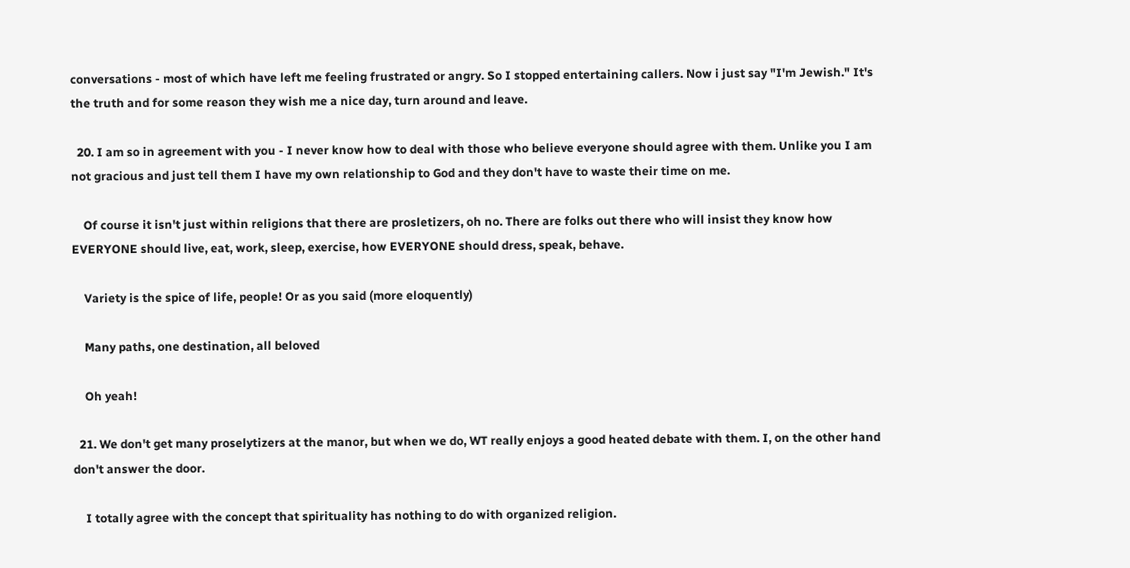conversations - most of which have left me feeling frustrated or angry. So I stopped entertaining callers. Now i just say "I'm Jewish." It's the truth and for some reason they wish me a nice day, turn around and leave.

  20. I am so in agreement with you - I never know how to deal with those who believe everyone should agree with them. Unlike you I am not gracious and just tell them I have my own relationship to God and they don't have to waste their time on me.

    Of course it isn't just within religions that there are prosletizers, oh no. There are folks out there who will insist they know how EVERYONE should live, eat, work, sleep, exercise, how EVERYONE should dress, speak, behave.

    Variety is the spice of life, people! Or as you said (more eloquently)

    Many paths, one destination, all beloved

    Oh yeah!

  21. We don't get many proselytizers at the manor, but when we do, WT really enjoys a good heated debate with them. I, on the other hand don't answer the door.

    I totally agree with the concept that spirituality has nothing to do with organized religion.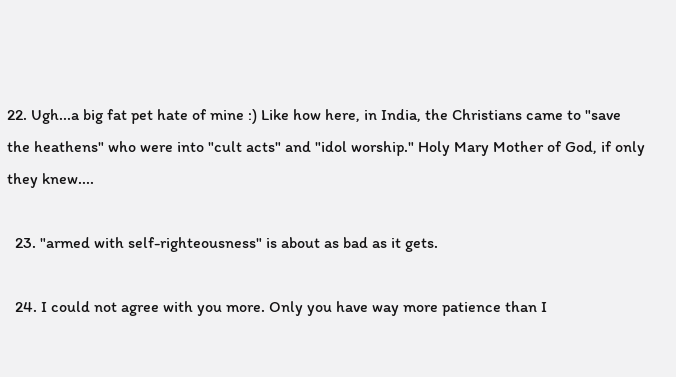22. Ugh...a big fat pet hate of mine :) Like how here, in India, the Christians came to "save the heathens" who were into "cult acts" and "idol worship." Holy Mary Mother of God, if only they knew....

  23. "armed with self-righteousness" is about as bad as it gets.

  24. I could not agree with you more. Only you have way more patience than I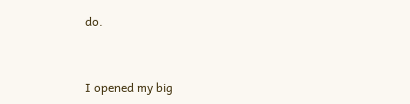do.


I opened my big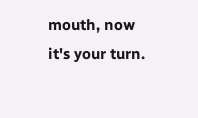mouth, now it's your turn.